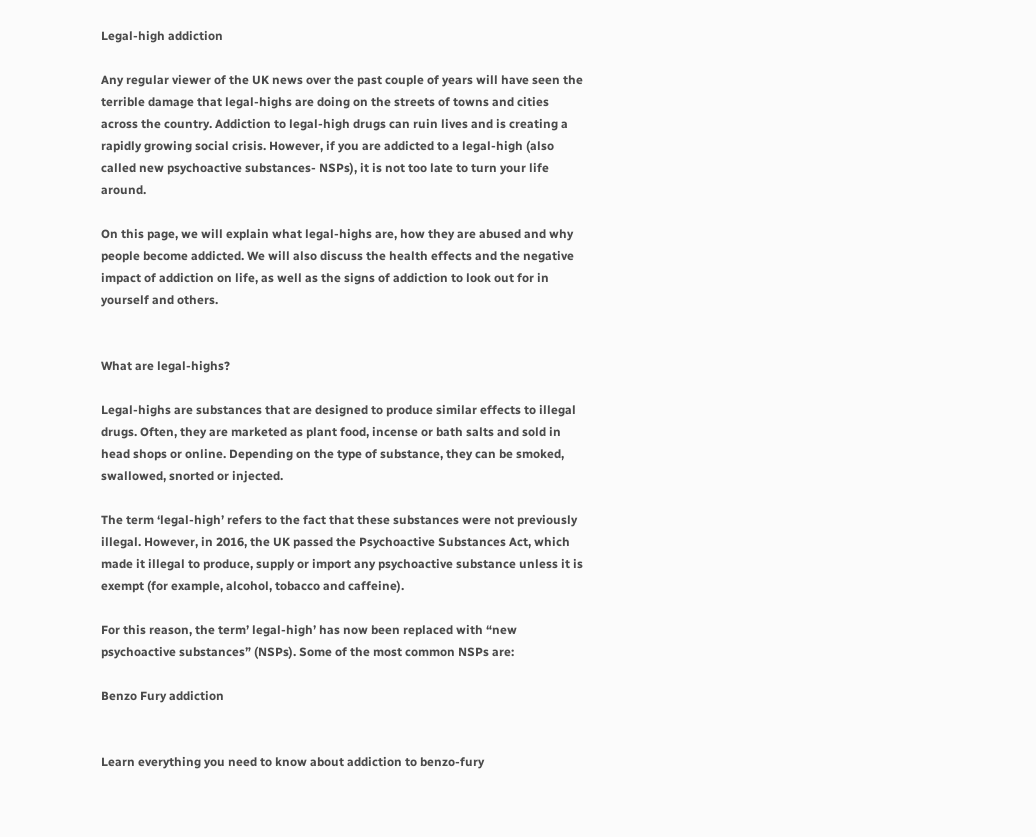Legal-high addiction

Any regular viewer of the UK news over the past couple of years will have seen the terrible damage that legal-highs are doing on the streets of towns and cities across the country. Addiction to legal-high drugs can ruin lives and is creating a rapidly growing social crisis. However, if you are addicted to a legal-high (also called new psychoactive substances- NSPs), it is not too late to turn your life around.

On this page, we will explain what legal-highs are, how they are abused and why people become addicted. We will also discuss the health effects and the negative impact of addiction on life, as well as the signs of addiction to look out for in yourself and others.


What are legal-highs?

Legal-highs are substances that are designed to produce similar effects to illegal drugs. Often, they are marketed as plant food, incense or bath salts and sold in head shops or online. Depending on the type of substance, they can be smoked, swallowed, snorted or injected.

The term ‘legal-high’ refers to the fact that these substances were not previously illegal. However, in 2016, the UK passed the Psychoactive Substances Act, which made it illegal to produce, supply or import any psychoactive substance unless it is exempt (for example, alcohol, tobacco and caffeine).

For this reason, the term’ legal-high’ has now been replaced with “new psychoactive substances” (NSPs). Some of the most common NSPs are:

Benzo Fury addiction


Learn everything you need to know about addiction to benzo-fury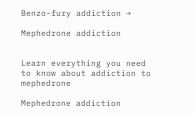Benzo-fury addiction →

Mephedrone addiction


Learn everything you need to know about addiction to mephedrone

Mephedrone addiction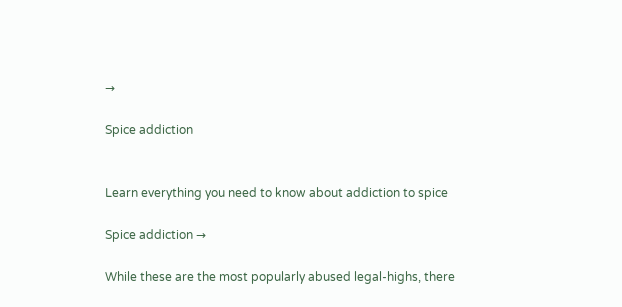→

Spice addiction


Learn everything you need to know about addiction to spice

Spice addiction →

While these are the most popularly abused legal-highs, there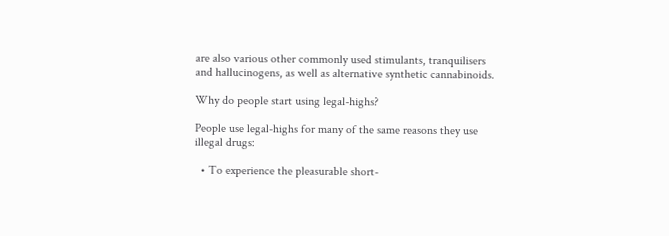are also various other commonly used stimulants, tranquilisers and hallucinogens, as well as alternative synthetic cannabinoids.

Why do people start using legal-highs?

People use legal-highs for many of the same reasons they use illegal drugs:

  • To experience the pleasurable short-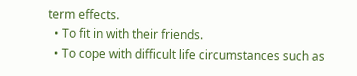term effects.
  • To fit in with their friends.
  • To cope with difficult life circumstances such as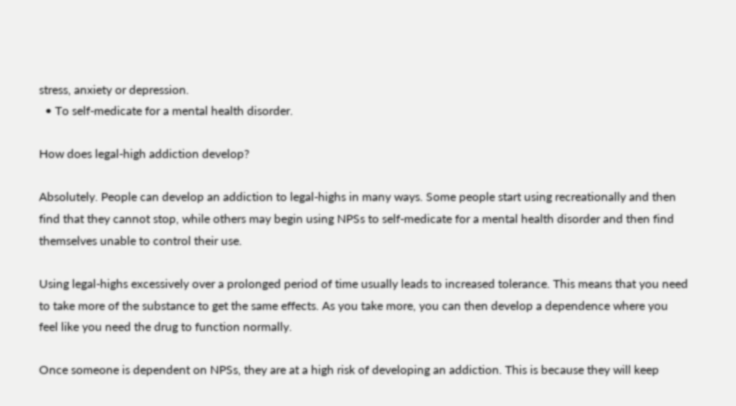stress, anxiety or depression.
  • To self-medicate for a mental health disorder.

How does legal-high addiction develop?

Absolutely. People can develop an addiction to legal-highs in many ways. Some people start using recreationally and then find that they cannot stop, while others may begin using NPSs to self-medicate for a mental health disorder and then find themselves unable to control their use.

Using legal-highs excessively over a prolonged period of time usually leads to increased tolerance. This means that you need to take more of the substance to get the same effects. As you take more, you can then develop a dependence where you feel like you need the drug to function normally.

Once someone is dependent on NPSs, they are at a high risk of developing an addiction. This is because they will keep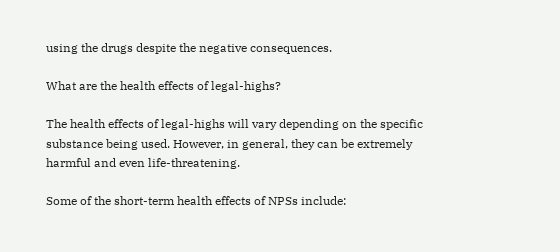using the drugs despite the negative consequences.

What are the health effects of legal-highs?

The health effects of legal-highs will vary depending on the specific substance being used. However, in general, they can be extremely harmful and even life-threatening.

Some of the short-term health effects of NPSs include: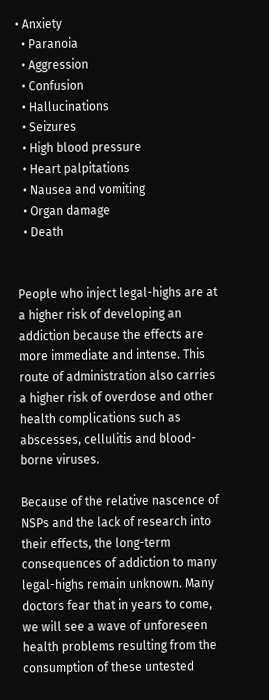• Anxiety
  • Paranoia
  • Aggression
  • Confusion
  • Hallucinations
  • Seizures
  • High blood pressure
  • Heart palpitations
  • Nausea and vomiting
  • Organ damage
  • Death


People who inject legal-highs are at a higher risk of developing an addiction because the effects are more immediate and intense. This route of administration also carries a higher risk of overdose and other health complications such as abscesses, cellulitis and blood-borne viruses.

Because of the relative nascence of NSPs and the lack of research into their effects, the long-term consequences of addiction to many legal-highs remain unknown. Many doctors fear that in years to come, we will see a wave of unforeseen health problems resulting from the consumption of these untested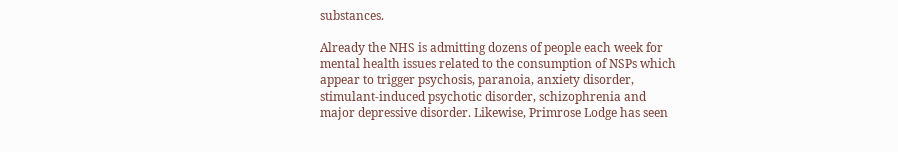substances.

Already the NHS is admitting dozens of people each week for mental health issues related to the consumption of NSPs which appear to trigger psychosis, paranoia, anxiety disorder, stimulant-induced psychotic disorder, schizophrenia and major depressive disorder. Likewise, Primrose Lodge has seen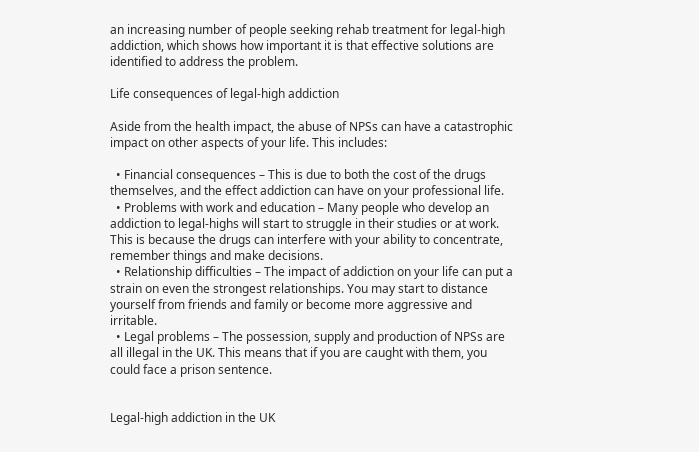an increasing number of people seeking rehab treatment for legal-high addiction, which shows how important it is that effective solutions are identified to address the problem.

Life consequences of legal-high addiction

Aside from the health impact, the abuse of NPSs can have a catastrophic impact on other aspects of your life. This includes:

  • Financial consequences – This is due to both the cost of the drugs themselves, and the effect addiction can have on your professional life.
  • Problems with work and education – Many people who develop an addiction to legal-highs will start to struggle in their studies or at work. This is because the drugs can interfere with your ability to concentrate, remember things and make decisions.
  • Relationship difficulties – The impact of addiction on your life can put a strain on even the strongest relationships. You may start to distance yourself from friends and family or become more aggressive and irritable.
  • Legal problems – The possession, supply and production of NPSs are all illegal in the UK. This means that if you are caught with them, you could face a prison sentence.


Legal-high addiction in the UK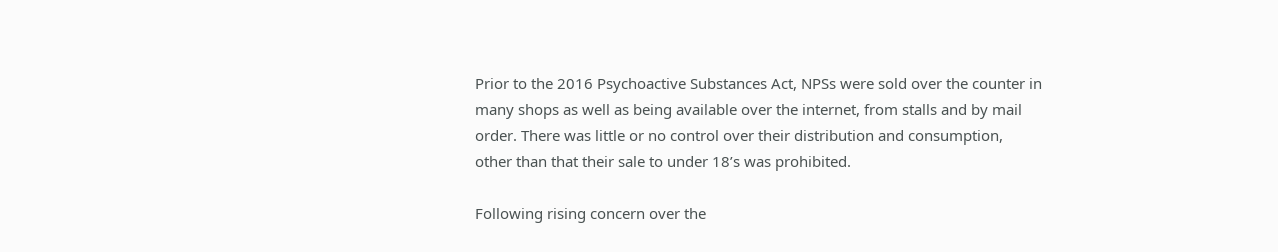Prior to the 2016 Psychoactive Substances Act, NPSs were sold over the counter in many shops as well as being available over the internet, from stalls and by mail order. There was little or no control over their distribution and consumption, other than that their sale to under 18’s was prohibited.

Following rising concern over the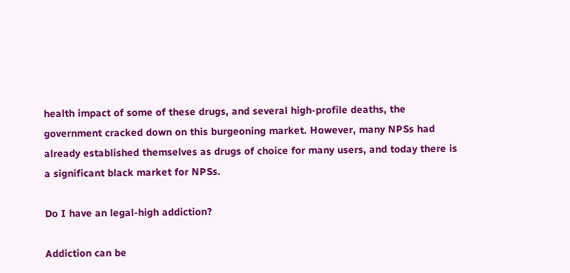health impact of some of these drugs, and several high-profile deaths, the government cracked down on this burgeoning market. However, many NPSs had already established themselves as drugs of choice for many users, and today there is a significant black market for NPSs.

Do I have an legal-high addiction?

Addiction can be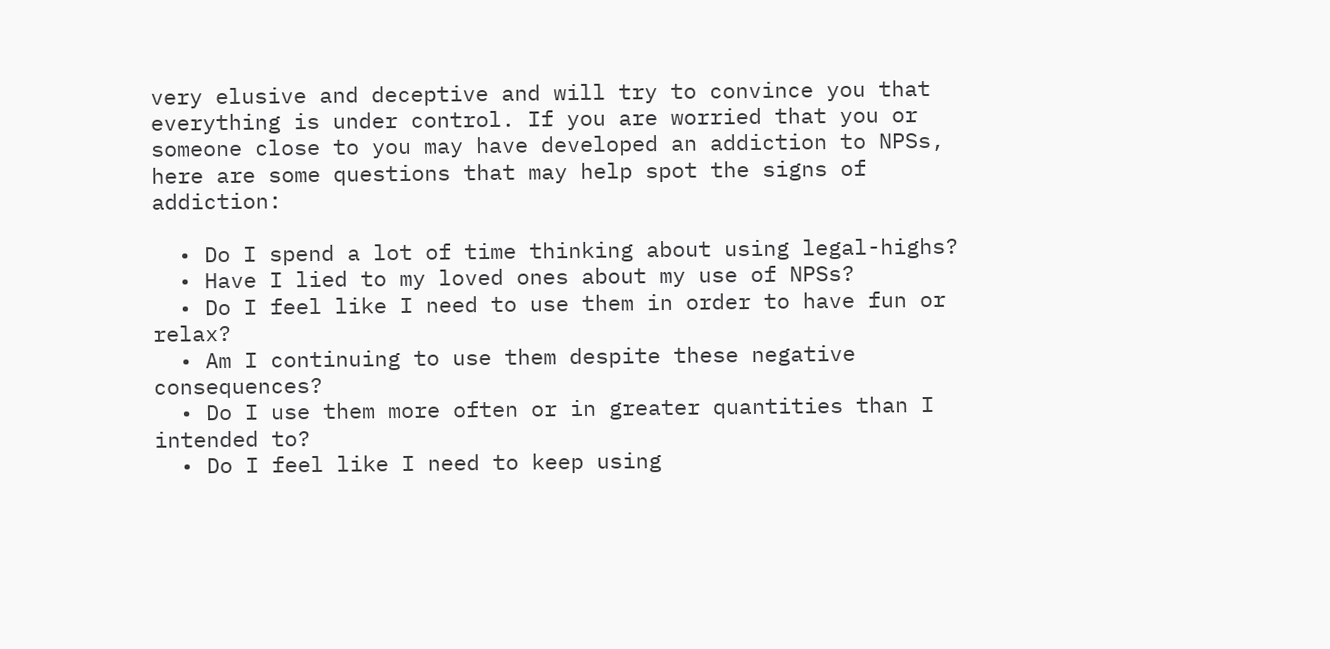very elusive and deceptive and will try to convince you that everything is under control. If you are worried that you or someone close to you may have developed an addiction to NPSs, here are some questions that may help spot the signs of addiction:

  • Do I spend a lot of time thinking about using legal-highs?
  • Have I lied to my loved ones about my use of NPSs?
  • Do I feel like I need to use them in order to have fun or relax?
  • Am I continuing to use them despite these negative consequences?
  • Do I use them more often or in greater quantities than I intended to?
  • Do I feel like I need to keep using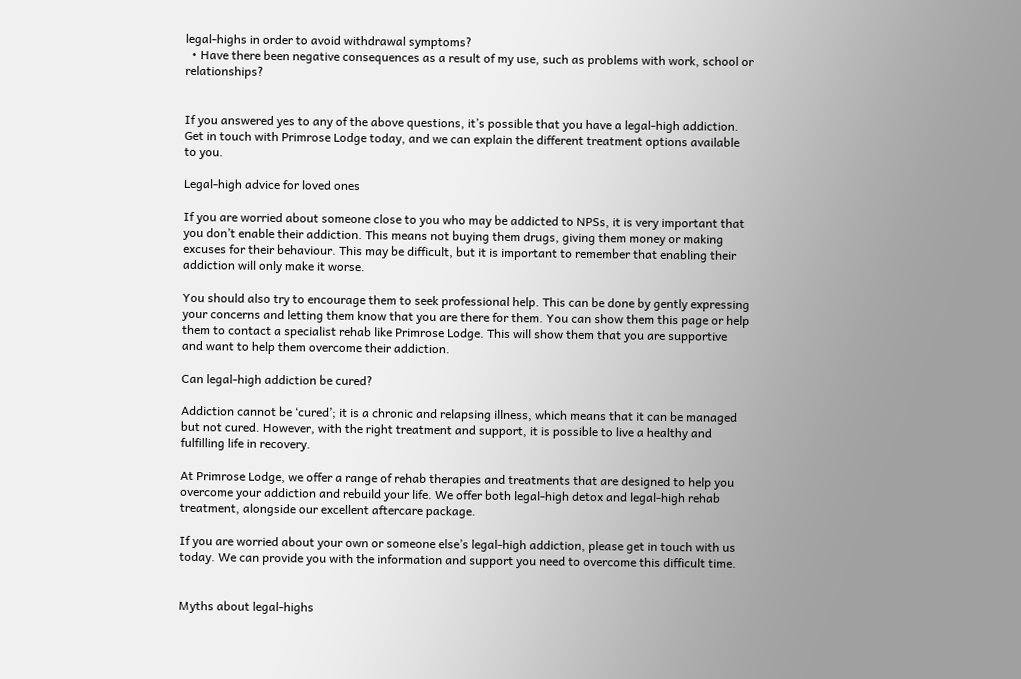legal-highs in order to avoid withdrawal symptoms?
  • Have there been negative consequences as a result of my use, such as problems with work, school or relationships?


If you answered yes to any of the above questions, it’s possible that you have a legal-high addiction. Get in touch with Primrose Lodge today, and we can explain the different treatment options available to you.

Legal-high advice for loved ones

If you are worried about someone close to you who may be addicted to NPSs, it is very important that you don’t enable their addiction. This means not buying them drugs, giving them money or making excuses for their behaviour. This may be difficult, but it is important to remember that enabling their addiction will only make it worse.

You should also try to encourage them to seek professional help. This can be done by gently expressing your concerns and letting them know that you are there for them. You can show them this page or help them to contact a specialist rehab like Primrose Lodge. This will show them that you are supportive and want to help them overcome their addiction.

Can legal-high addiction be cured?

Addiction cannot be ‘cured’; it is a chronic and relapsing illness, which means that it can be managed but not cured. However, with the right treatment and support, it is possible to live a healthy and fulfilling life in recovery.

At Primrose Lodge, we offer a range of rehab therapies and treatments that are designed to help you overcome your addiction and rebuild your life. We offer both legal-high detox and legal-high rehab treatment, alongside our excellent aftercare package.

If you are worried about your own or someone else’s legal-high addiction, please get in touch with us today. We can provide you with the information and support you need to overcome this difficult time.


Myths about legal-highs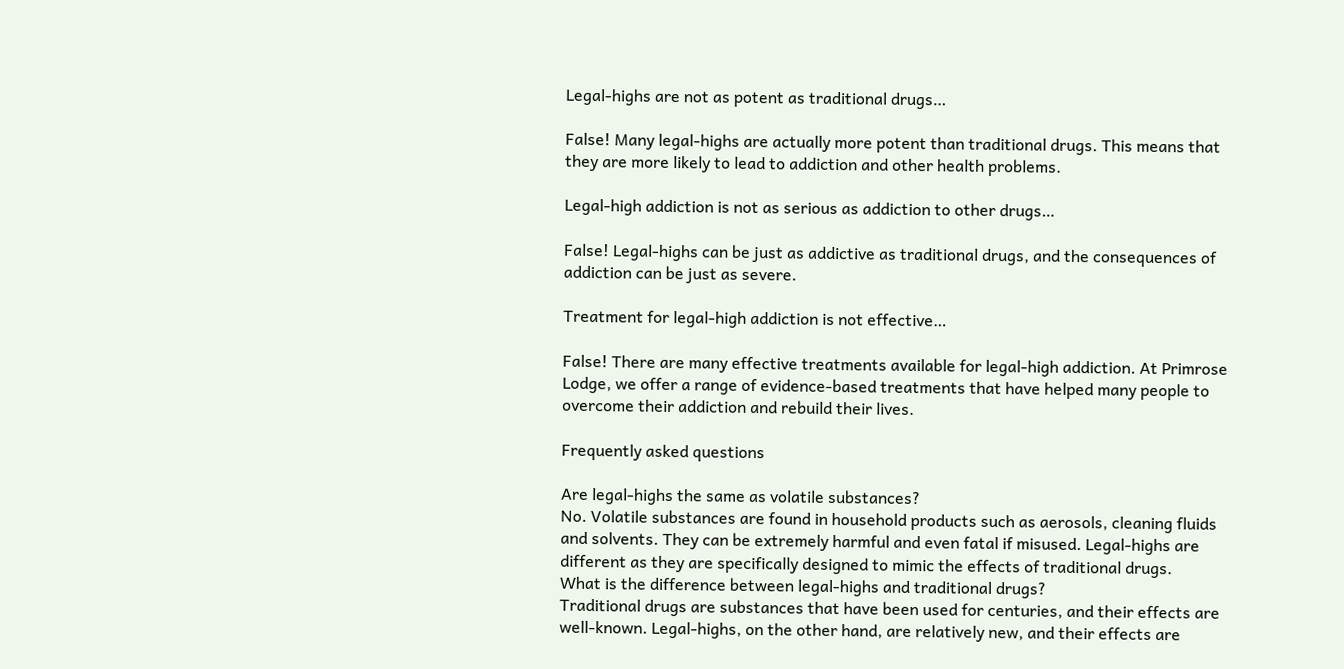Legal-highs are not as potent as traditional drugs…

False! Many legal-highs are actually more potent than traditional drugs. This means that they are more likely to lead to addiction and other health problems.

Legal-high addiction is not as serious as addiction to other drugs…

False! Legal-highs can be just as addictive as traditional drugs, and the consequences of addiction can be just as severe.

Treatment for legal-high addiction is not effective…

False! There are many effective treatments available for legal-high addiction. At Primrose Lodge, we offer a range of evidence-based treatments that have helped many people to overcome their addiction and rebuild their lives.

Frequently asked questions

Are legal-highs the same as volatile substances?
No. Volatile substances are found in household products such as aerosols, cleaning fluids and solvents. They can be extremely harmful and even fatal if misused. Legal-highs are different as they are specifically designed to mimic the effects of traditional drugs.
What is the difference between legal-highs and traditional drugs?
Traditional drugs are substances that have been used for centuries, and their effects are well-known. Legal-highs, on the other hand, are relatively new, and their effects are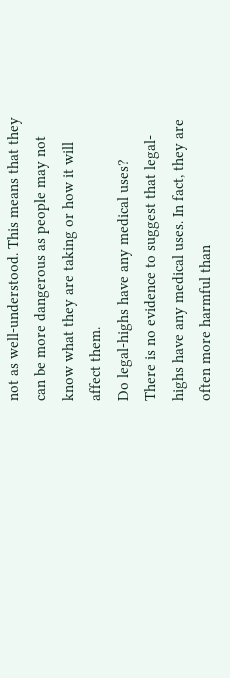not as well-understood. This means that they can be more dangerous as people may not know what they are taking or how it will affect them.
Do legal-highs have any medical uses?
There is no evidence to suggest that legal-highs have any medical uses. In fact, they are often more harmful than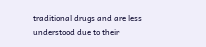traditional drugs and are less understood due to their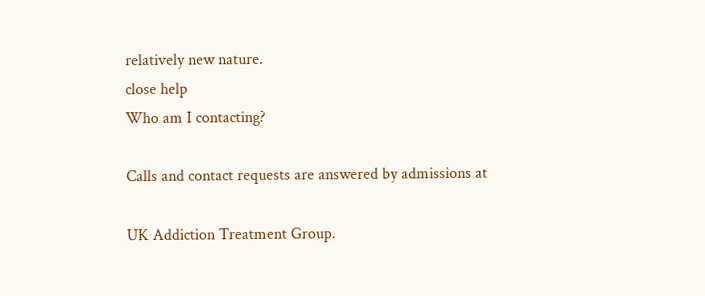relatively new nature.
close help
Who am I contacting?

Calls and contact requests are answered by admissions at

UK Addiction Treatment Group.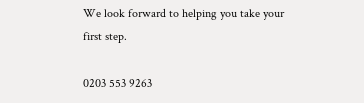We look forward to helping you take your first step.

0203 553 9263